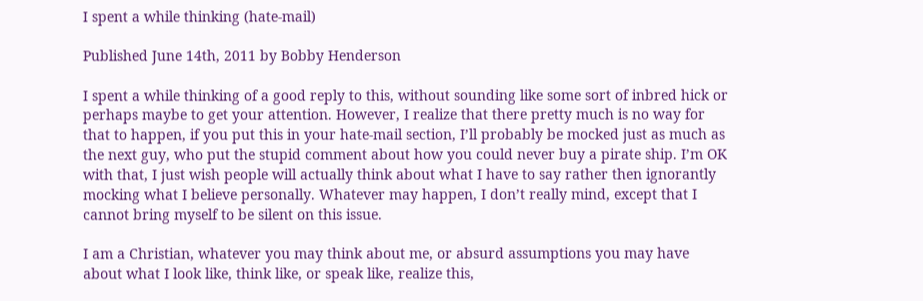I spent a while thinking (hate-mail)

Published June 14th, 2011 by Bobby Henderson

I spent a while thinking of a good reply to this, without sounding like some sort of inbred hick or perhaps maybe to get your attention. However, I realize that there pretty much is no way for that to happen, if you put this in your hate-mail section, I’ll probably be mocked just as much as the next guy, who put the stupid comment about how you could never buy a pirate ship. I’m OK with that, I just wish people will actually think about what I have to say rather then ignorantly mocking what I believe personally. Whatever may happen, I don’t really mind, except that I cannot bring myself to be silent on this issue.

I am a Christian, whatever you may think about me, or absurd assumptions you may have about what I look like, think like, or speak like, realize this,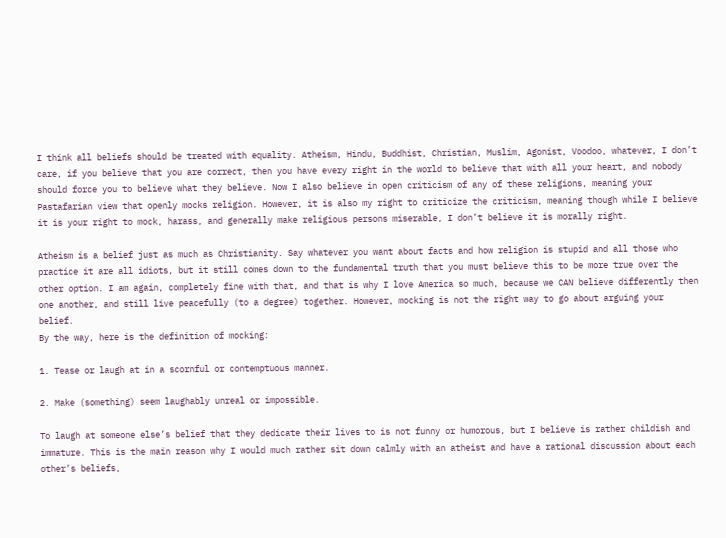I think all beliefs should be treated with equality. Atheism, Hindu, Buddhist, Christian, Muslim, Agonist, Voodoo, whatever, I don’t care, if you believe that you are correct, then you have every right in the world to believe that with all your heart, and nobody should force you to believe what they believe. Now I also believe in open criticism of any of these religions, meaning your Pastafarian view that openly mocks religion. However, it is also my right to criticize the criticism, meaning though while I believe it is your right to mock, harass, and generally make religious persons miserable, I don’t believe it is morally right.

Atheism is a belief just as much as Christianity. Say whatever you want about facts and how religion is stupid and all those who practice it are all idiots, but it still comes down to the fundamental truth that you must believe this to be more true over the other option. I am again, completely fine with that, and that is why I love America so much, because we CAN believe differently then one another, and still live peacefully (to a degree) together. However, mocking is not the right way to go about arguing your belief.
By the way, here is the definition of mocking:

1. Tease or laugh at in a scornful or contemptuous manner.

2. Make (something) seem laughably unreal or impossible.

To laugh at someone else’s belief that they dedicate their lives to is not funny or humorous, but I believe is rather childish and immature. This is the main reason why I would much rather sit down calmly with an atheist and have a rational discussion about each other’s beliefs,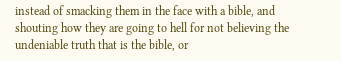instead of smacking them in the face with a bible, and shouting how they are going to hell for not believing the undeniable truth that is the bible, or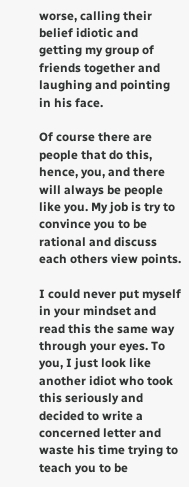worse, calling their belief idiotic and getting my group of friends together and laughing and pointing in his face.

Of course there are people that do this, hence, you, and there will always be people like you. My job is try to convince you to be rational and discuss each others view points.

I could never put myself in your mindset and read this the same way through your eyes. To you, I just look like another idiot who took this seriously and decided to write a concerned letter and waste his time trying to teach you to be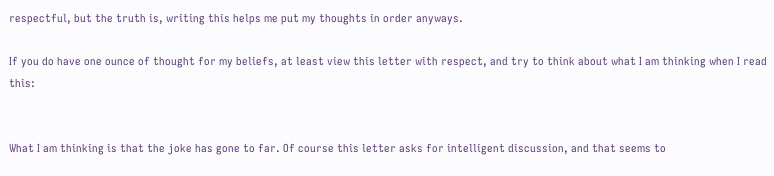respectful, but the truth is, writing this helps me put my thoughts in order anyways.

If you do have one ounce of thought for my beliefs, at least view this letter with respect, and try to think about what I am thinking when I read this:


What I am thinking is that the joke has gone to far. Of course this letter asks for intelligent discussion, and that seems to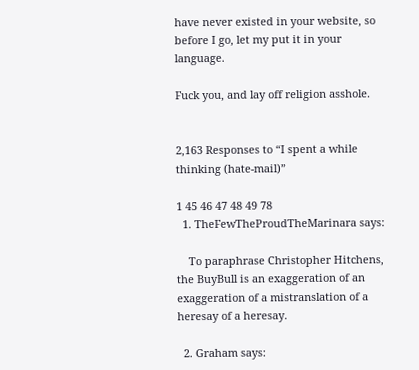have never existed in your website, so before I go, let my put it in your language.

Fuck you, and lay off religion asshole.


2,163 Responses to “I spent a while thinking (hate-mail)”

1 45 46 47 48 49 78
  1. TheFewTheProudTheMarinara says:

    To paraphrase Christopher Hitchens, the BuyBull is an exaggeration of an exaggeration of a mistranslation of a heresay of a heresay.

  2. Graham says: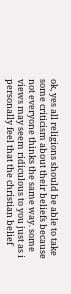ok, yes all religions should be able to take some criticism about their beliefs because not everyone thinks the same way. some views may seem ridiculous to you just as i personally feel that the christian belief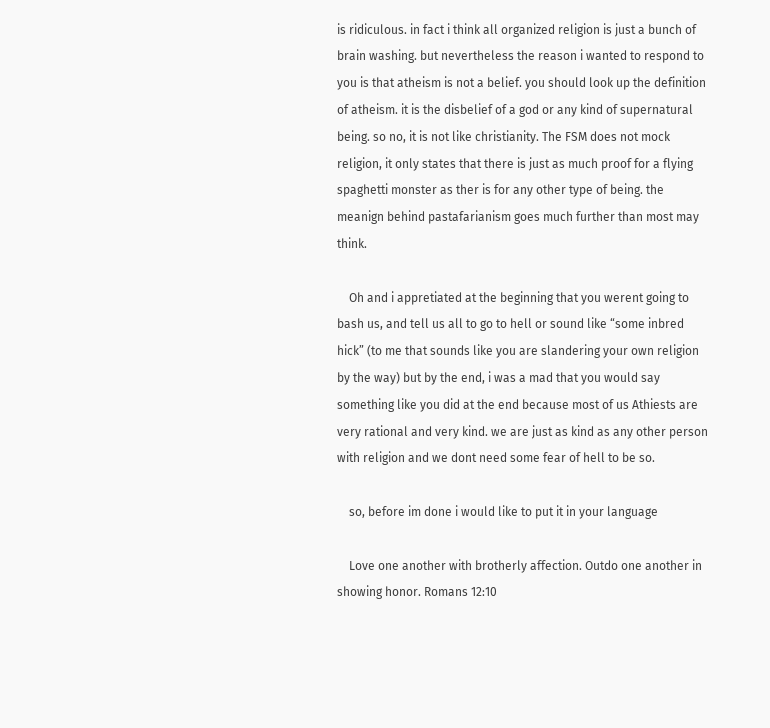is ridiculous. in fact i think all organized religion is just a bunch of brain washing. but nevertheless the reason i wanted to respond to you is that atheism is not a belief. you should look up the definition of atheism. it is the disbelief of a god or any kind of supernatural being. so no, it is not like christianity. The FSM does not mock religion, it only states that there is just as much proof for a flying spaghetti monster as ther is for any other type of being. the meanign behind pastafarianism goes much further than most may think.

    Oh and i appretiated at the beginning that you werent going to bash us, and tell us all to go to hell or sound like “some inbred hick” (to me that sounds like you are slandering your own religion by the way) but by the end, i was a mad that you would say something like you did at the end because most of us Athiests are very rational and very kind. we are just as kind as any other person with religion and we dont need some fear of hell to be so.

    so, before im done i would like to put it in your language

    Love one another with brotherly affection. Outdo one another in showing honor. Romans 12:10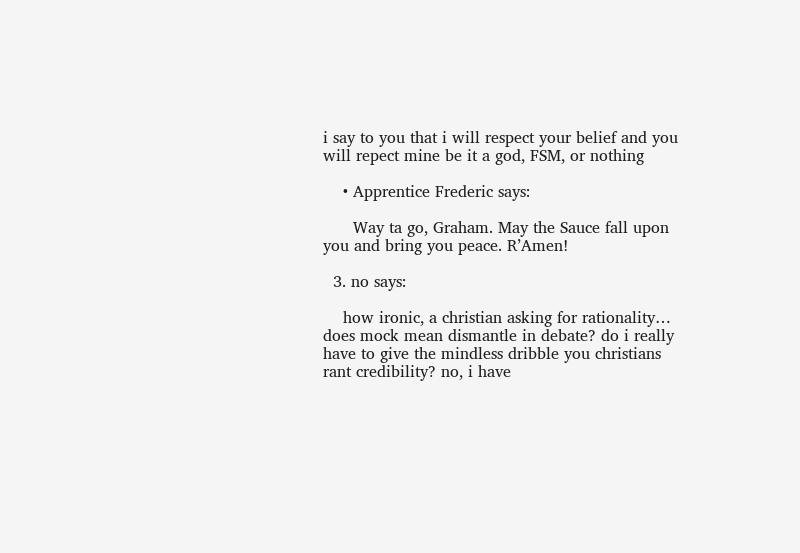i say to you that i will respect your belief and you will repect mine be it a god, FSM, or nothing

    • Apprentice Frederic says:

      Way ta go, Graham. May the Sauce fall upon you and bring you peace. R’Amen!

  3. no says:

    how ironic, a christian asking for rationality… does mock mean dismantle in debate? do i really have to give the mindless dribble you christians rant credibility? no, i have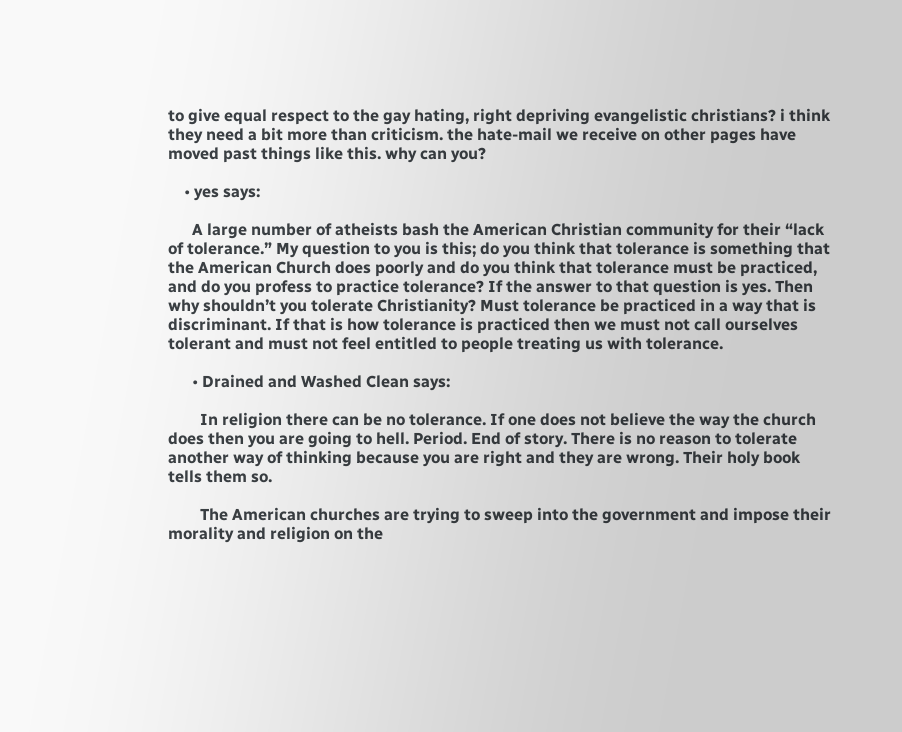to give equal respect to the gay hating, right depriving evangelistic christians? i think they need a bit more than criticism. the hate-mail we receive on other pages have moved past things like this. why can you?

    • yes says:

      A large number of atheists bash the American Christian community for their “lack of tolerance.” My question to you is this; do you think that tolerance is something that the American Church does poorly and do you think that tolerance must be practiced, and do you profess to practice tolerance? If the answer to that question is yes. Then why shouldn’t you tolerate Christianity? Must tolerance be practiced in a way that is discriminant. If that is how tolerance is practiced then we must not call ourselves tolerant and must not feel entitled to people treating us with tolerance.

      • Drained and Washed Clean says:

        In religion there can be no tolerance. If one does not believe the way the church does then you are going to hell. Period. End of story. There is no reason to tolerate another way of thinking because you are right and they are wrong. Their holy book tells them so.

        The American churches are trying to sweep into the government and impose their morality and religion on the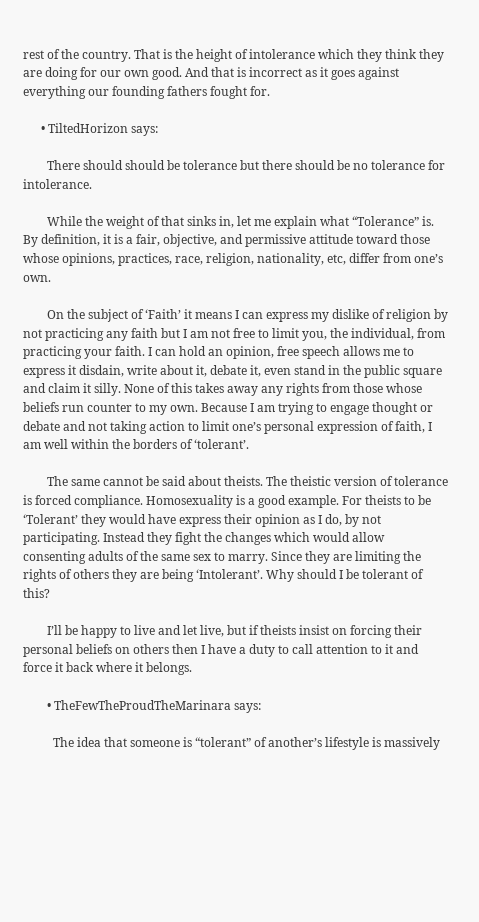rest of the country. That is the height of intolerance which they think they are doing for our own good. And that is incorrect as it goes against everything our founding fathers fought for.

      • TiltedHorizon says:

        There should should be tolerance but there should be no tolerance for intolerance.

        While the weight of that sinks in, let me explain what “Tolerance” is. By definition, it is a fair, objective, and permissive attitude toward those whose opinions, practices, race, religion, nationality, etc, differ from one’s own.

        On the subject of ‘Faith’ it means I can express my dislike of religion by not practicing any faith but I am not free to limit you, the individual, from practicing your faith. I can hold an opinion, free speech allows me to express it disdain, write about it, debate it, even stand in the public square and claim it silly. None of this takes away any rights from those whose beliefs run counter to my own. Because I am trying to engage thought or debate and not taking action to limit one’s personal expression of faith, I am well within the borders of ‘tolerant’.

        The same cannot be said about theists. The theistic version of tolerance is forced compliance. Homosexuality is a good example. For theists to be ‘Tolerant’ they would have express their opinion as I do, by not participating. Instead they fight the changes which would allow consenting adults of the same sex to marry. Since they are limiting the rights of others they are being ‘Intolerant’. Why should I be tolerant of this?

        I’ll be happy to live and let live, but if theists insist on forcing their personal beliefs on others then I have a duty to call attention to it and force it back where it belongs.

        • TheFewTheProudTheMarinara says:

          The idea that someone is “tolerant” of another’s lifestyle is massively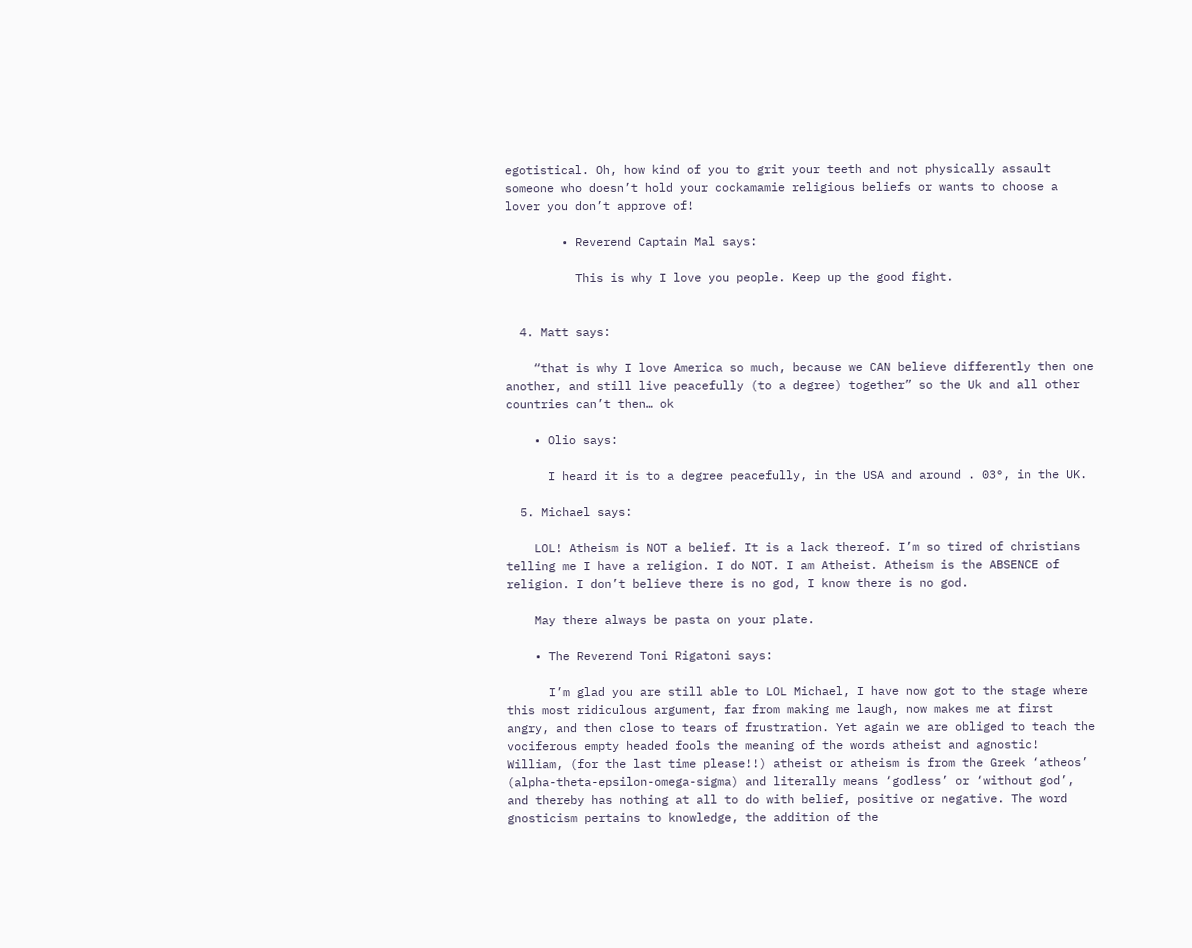egotistical. Oh, how kind of you to grit your teeth and not physically assault someone who doesn’t hold your cockamamie religious beliefs or wants to choose a lover you don’t approve of!

        • Reverend Captain Mal says:

          This is why I love you people. Keep up the good fight.


  4. Matt says:

    “that is why I love America so much, because we CAN believe differently then one another, and still live peacefully (to a degree) together” so the Uk and all other countries can’t then… ok

    • Olio says:

      I heard it is to a degree peacefully, in the USA and around . 03°, in the UK.

  5. Michael says:

    LOL! Atheism is NOT a belief. It is a lack thereof. I’m so tired of christians telling me I have a religion. I do NOT. I am Atheist. Atheism is the ABSENCE of religion. I don’t believe there is no god, I know there is no god.

    May there always be pasta on your plate.

    • The Reverend Toni Rigatoni says:

      I’m glad you are still able to LOL Michael, I have now got to the stage where this most ridiculous argument, far from making me laugh, now makes me at first angry, and then close to tears of frustration. Yet again we are obliged to teach the vociferous empty headed fools the meaning of the words atheist and agnostic! William, (for the last time please!!) atheist or atheism is from the Greek ‘atheos’ (alpha-theta-epsilon-omega-sigma) and literally means ‘godless’ or ‘without god’, and thereby has nothing at all to do with belief, positive or negative. The word gnosticism pertains to knowledge, the addition of the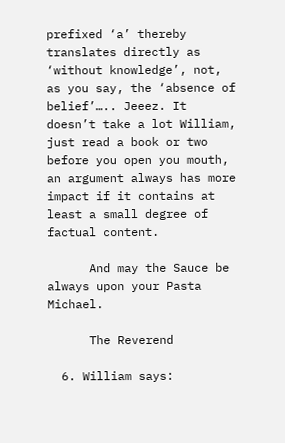prefixed ‘a’ thereby translates directly as ‘without knowledge’, not, as you say, the ‘absence of belief’….. Jeeez. It doesn’t take a lot William, just read a book or two before you open you mouth, an argument always has more impact if it contains at least a small degree of factual content.

      And may the Sauce be always upon your Pasta Michael.

      The Reverend

  6. William says: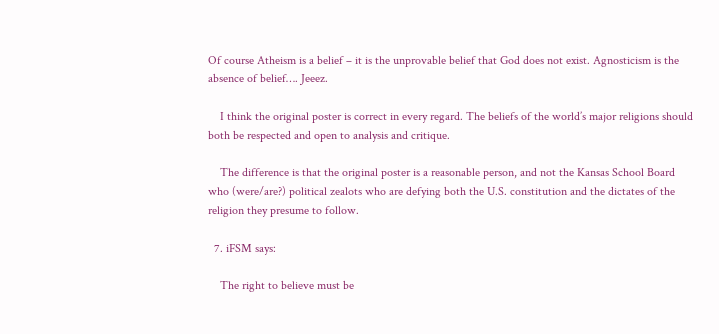Of course Atheism is a belief – it is the unprovable belief that God does not exist. Agnosticism is the absence of belief…. Jeeez.

    I think the original poster is correct in every regard. The beliefs of the world’s major religions should both be respected and open to analysis and critique.

    The difference is that the original poster is a reasonable person, and not the Kansas School Board who (were/are?) political zealots who are defying both the U.S. constitution and the dictates of the religion they presume to follow.

  7. iFSM says:

    The right to believe must be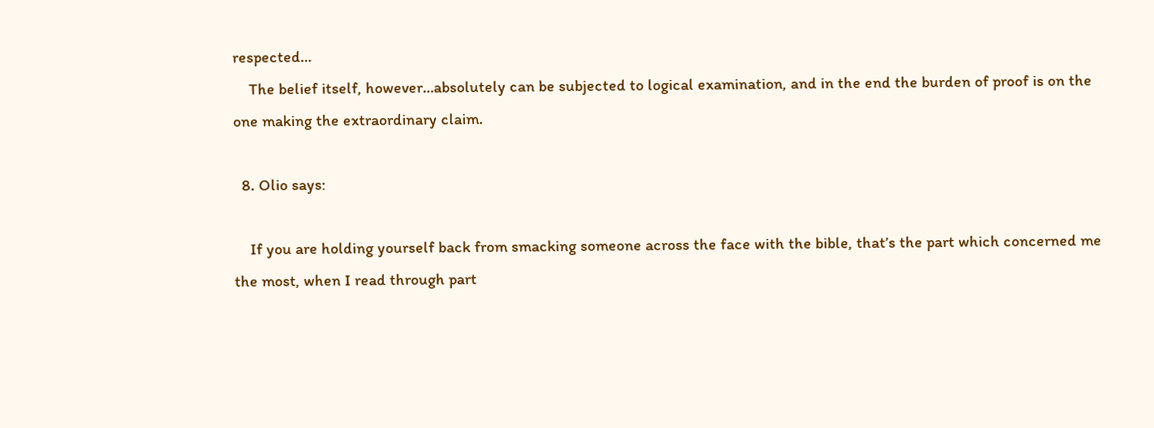respected…
    The belief itself, however…absolutely can be subjected to logical examination, and in the end the burden of proof is on the one making the extraordinary claim.

  8. Olio says:

    If you are holding yourself back from smacking someone across the face with the bible, that’s the part which concerned me the most, when I read through part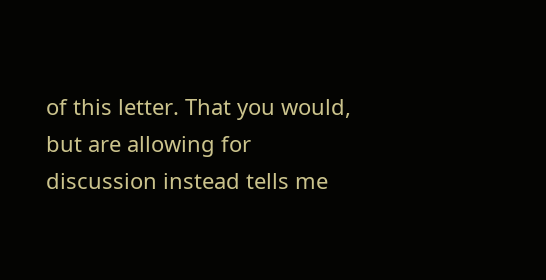of this letter. That you would, but are allowing for discussion instead tells me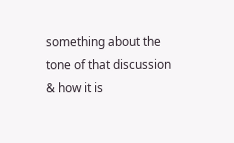something about the tone of that discussion & how it is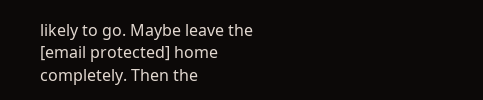likely to go. Maybe leave the [email protected] home completely. Then the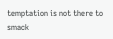temptation is not there to smack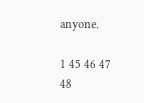anyone.

1 45 46 47 48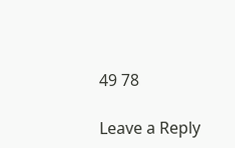49 78

Leave a Reply